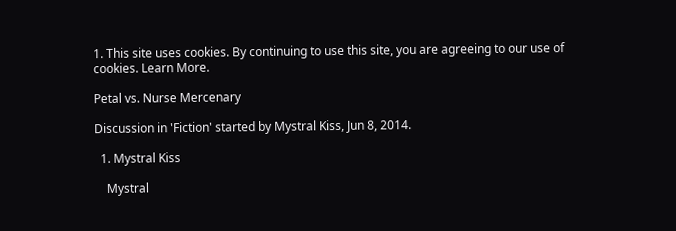1. This site uses cookies. By continuing to use this site, you are agreeing to our use of cookies. Learn More.

Petal vs. Nurse Mercenary

Discussion in 'Fiction' started by Mystral Kiss, Jun 8, 2014.

  1. Mystral Kiss

    Mystral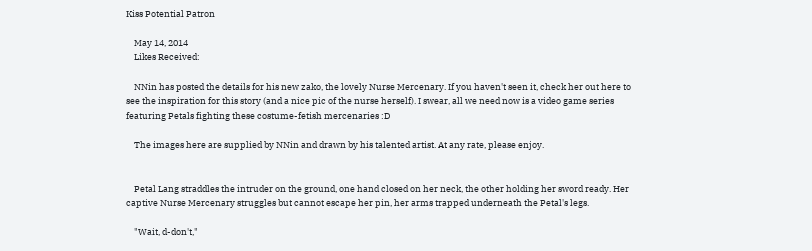Kiss Potential Patron

    May 14, 2014
    Likes Received:

    NNin has posted the details for his new zako, the lovely Nurse Mercenary. If you haven't seen it, check her out here to see the inspiration for this story (and a nice pic of the nurse herself). I swear, all we need now is a video game series featuring Petals fighting these costume-fetish mercenaries :D

    The images here are supplied by NNin and drawn by his talented artist. At any rate, please enjoy.


    Petal Lang straddles the intruder on the ground, one hand closed on her neck, the other holding her sword ready. Her captive Nurse Mercenary struggles but cannot escape her pin, her arms trapped underneath the Petal's legs.

    "Wait, d-don't,"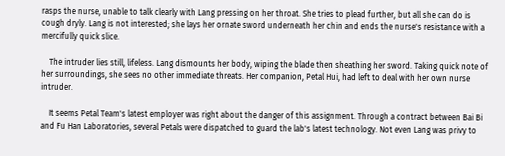rasps the nurse, unable to talk clearly with Lang pressing on her throat. She tries to plead further, but all she can do is cough dryly. Lang is not interested; she lays her ornate sword underneath her chin and ends the nurse's resistance with a mercifully quick slice.

    The intruder lies still, lifeless. Lang dismounts her body, wiping the blade then sheathing her sword. Taking quick note of her surroundings, she sees no other immediate threats. Her companion, Petal Hui, had left to deal with her own nurse intruder.

    It seems Petal Team's latest employer was right about the danger of this assignment. Through a contract between Bai Bi and Fu Han Laboratories, several Petals were dispatched to guard the lab's latest technology. Not even Lang was privy to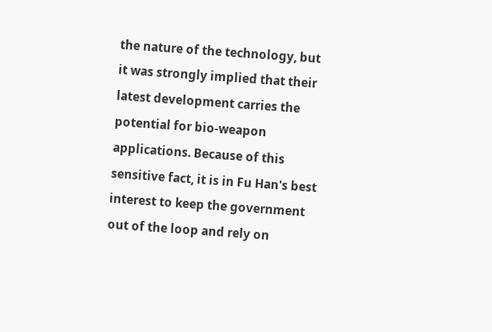the nature of the technology, but it was strongly implied that their latest development carries the potential for bio-weapon applications. Because of this sensitive fact, it is in Fu Han's best interest to keep the government out of the loop and rely on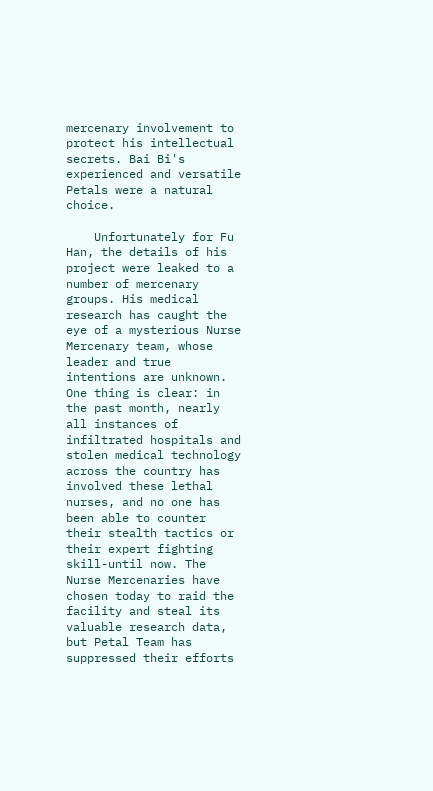mercenary involvement to protect his intellectual secrets. Bai Bi's experienced and versatile Petals were a natural choice.

    Unfortunately for Fu Han, the details of his project were leaked to a number of mercenary groups. His medical research has caught the eye of a mysterious Nurse Mercenary team, whose leader and true intentions are unknown. One thing is clear: in the past month, nearly all instances of infiltrated hospitals and stolen medical technology across the country has involved these lethal nurses, and no one has been able to counter their stealth tactics or their expert fighting skill-until now. The Nurse Mercenaries have chosen today to raid the facility and steal its valuable research data, but Petal Team has suppressed their efforts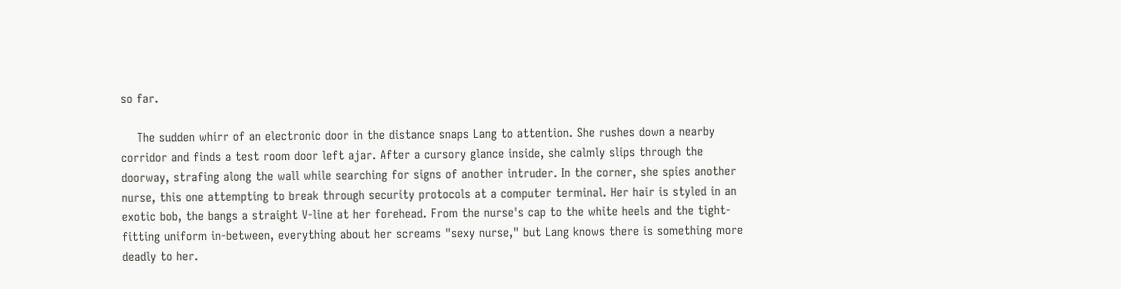so far.

    The sudden whirr of an electronic door in the distance snaps Lang to attention. She rushes down a nearby corridor and finds a test room door left ajar. After a cursory glance inside, she calmly slips through the doorway, strafing along the wall while searching for signs of another intruder. In the corner, she spies another nurse, this one attempting to break through security protocols at a computer terminal. Her hair is styled in an exotic bob, the bangs a straight V-line at her forehead. From the nurse's cap to the white heels and the tight-fitting uniform in-between, everything about her screams "sexy nurse," but Lang knows there is something more deadly to her.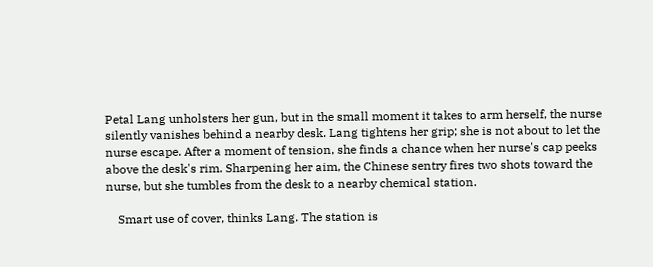Petal Lang unholsters her gun, but in the small moment it takes to arm herself, the nurse silently vanishes behind a nearby desk. Lang tightens her grip; she is not about to let the nurse escape. After a moment of tension, she finds a chance when her nurse's cap peeks above the desk's rim. Sharpening her aim, the Chinese sentry fires two shots toward the nurse, but she tumbles from the desk to a nearby chemical station.

    Smart use of cover, thinks Lang. The station is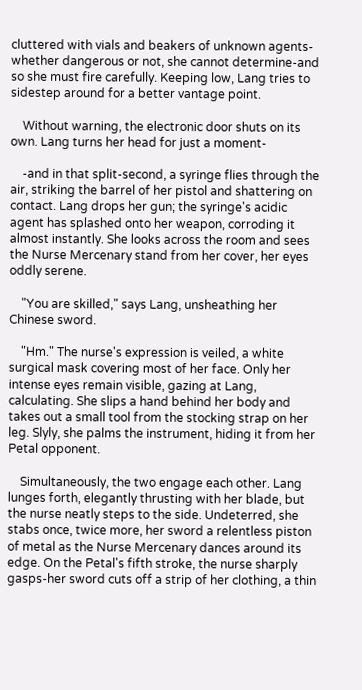cluttered with vials and beakers of unknown agents-whether dangerous or not, she cannot determine-and so she must fire carefully. Keeping low, Lang tries to sidestep around for a better vantage point.

    Without warning, the electronic door shuts on its own. Lang turns her head for just a moment-

    -and in that split-second, a syringe flies through the air, striking the barrel of her pistol and shattering on contact. Lang drops her gun; the syringe's acidic agent has splashed onto her weapon, corroding it almost instantly. She looks across the room and sees the Nurse Mercenary stand from her cover, her eyes oddly serene.

    "You are skilled," says Lang, unsheathing her Chinese sword.

    "Hm." The nurse's expression is veiled, a white surgical mask covering most of her face. Only her intense eyes remain visible, gazing at Lang, calculating. She slips a hand behind her body and takes out a small tool from the stocking strap on her leg. Slyly, she palms the instrument, hiding it from her Petal opponent.

    Simultaneously, the two engage each other. Lang lunges forth, elegantly thrusting with her blade, but the nurse neatly steps to the side. Undeterred, she stabs once, twice more, her sword a relentless piston of metal as the Nurse Mercenary dances around its edge. On the Petal's fifth stroke, the nurse sharply gasps-her sword cuts off a strip of her clothing, a thin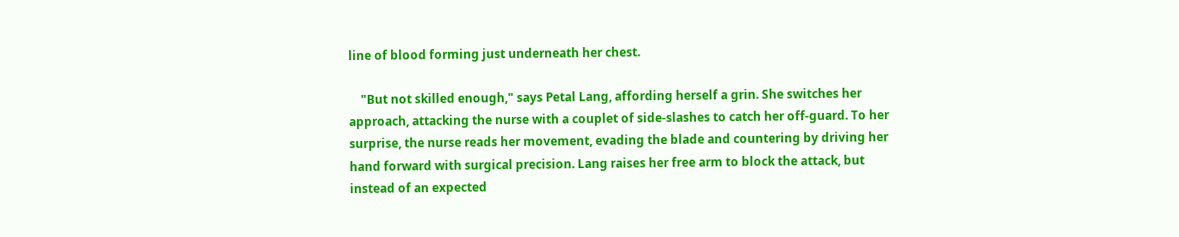line of blood forming just underneath her chest.

    "But not skilled enough," says Petal Lang, affording herself a grin. She switches her approach, attacking the nurse with a couplet of side-slashes to catch her off-guard. To her surprise, the nurse reads her movement, evading the blade and countering by driving her hand forward with surgical precision. Lang raises her free arm to block the attack, but instead of an expected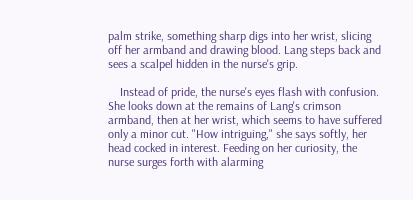palm strike, something sharp digs into her wrist, slicing off her armband and drawing blood. Lang steps back and sees a scalpel hidden in the nurse's grip.

    Instead of pride, the nurse's eyes flash with confusion. She looks down at the remains of Lang's crimson armband, then at her wrist, which seems to have suffered only a minor cut. "How intriguing," she says softly, her head cocked in interest. Feeding on her curiosity, the nurse surges forth with alarming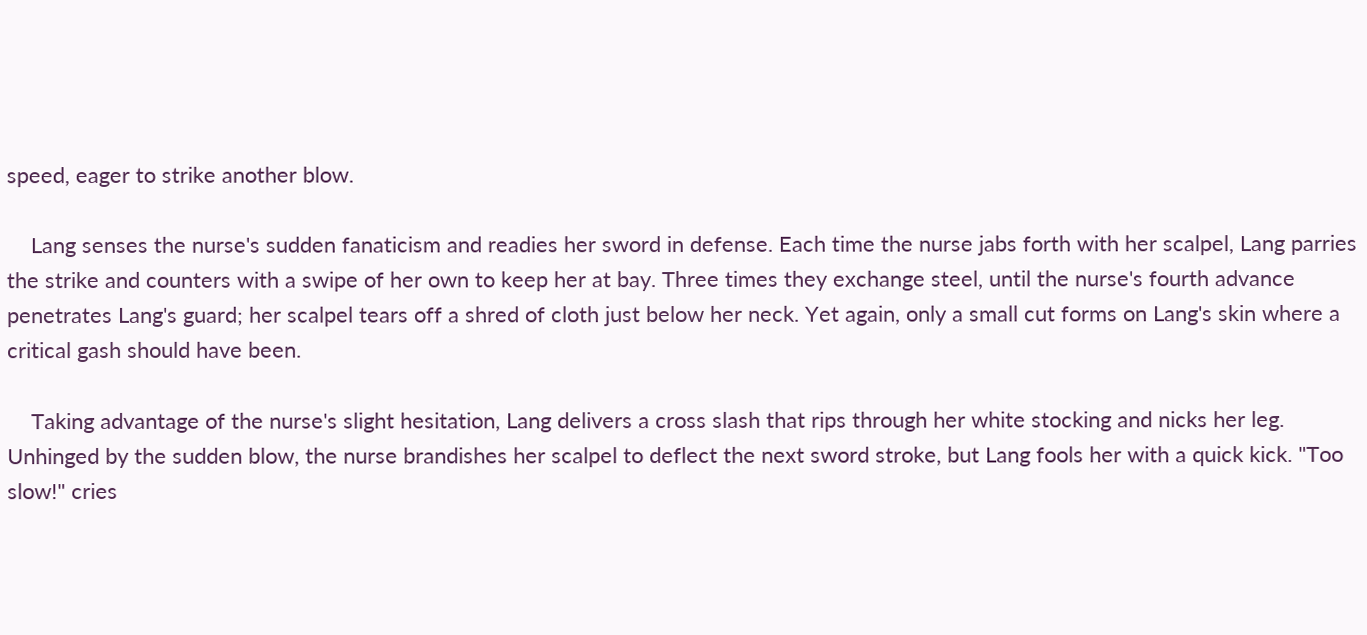speed, eager to strike another blow.

    Lang senses the nurse's sudden fanaticism and readies her sword in defense. Each time the nurse jabs forth with her scalpel, Lang parries the strike and counters with a swipe of her own to keep her at bay. Three times they exchange steel, until the nurse's fourth advance penetrates Lang's guard; her scalpel tears off a shred of cloth just below her neck. Yet again, only a small cut forms on Lang's skin where a critical gash should have been.

    Taking advantage of the nurse's slight hesitation, Lang delivers a cross slash that rips through her white stocking and nicks her leg. Unhinged by the sudden blow, the nurse brandishes her scalpel to deflect the next sword stroke, but Lang fools her with a quick kick. "Too slow!" cries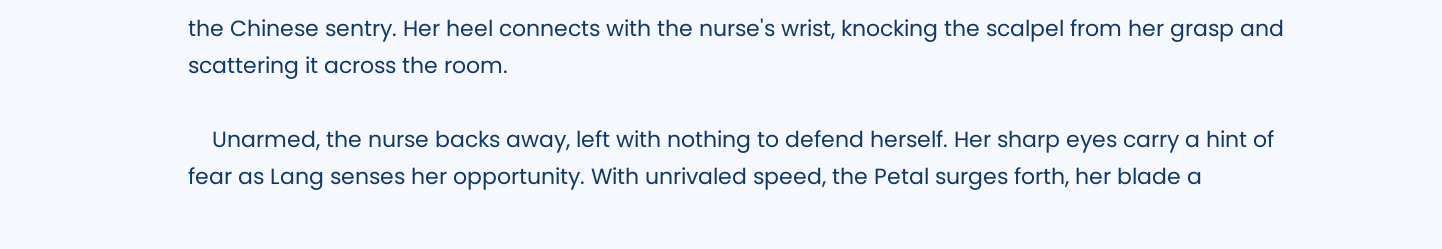the Chinese sentry. Her heel connects with the nurse's wrist, knocking the scalpel from her grasp and scattering it across the room.

    Unarmed, the nurse backs away, left with nothing to defend herself. Her sharp eyes carry a hint of fear as Lang senses her opportunity. With unrivaled speed, the Petal surges forth, her blade a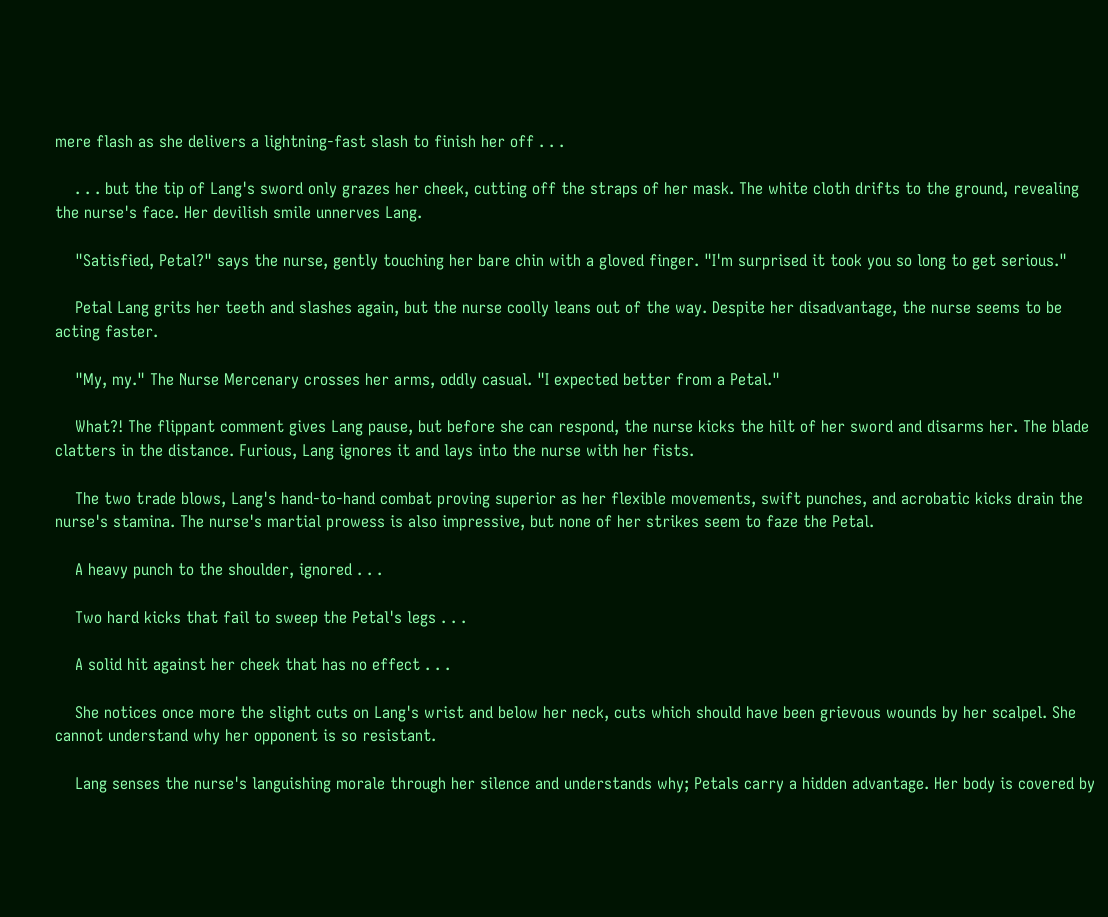mere flash as she delivers a lightning-fast slash to finish her off . . .

    . . . but the tip of Lang's sword only grazes her cheek, cutting off the straps of her mask. The white cloth drifts to the ground, revealing the nurse's face. Her devilish smile unnerves Lang.

    "Satisfied, Petal?" says the nurse, gently touching her bare chin with a gloved finger. "I'm surprised it took you so long to get serious."

    Petal Lang grits her teeth and slashes again, but the nurse coolly leans out of the way. Despite her disadvantage, the nurse seems to be acting faster.

    "My, my." The Nurse Mercenary crosses her arms, oddly casual. "I expected better from a Petal."

    What?! The flippant comment gives Lang pause, but before she can respond, the nurse kicks the hilt of her sword and disarms her. The blade clatters in the distance. Furious, Lang ignores it and lays into the nurse with her fists.

    The two trade blows, Lang's hand-to-hand combat proving superior as her flexible movements, swift punches, and acrobatic kicks drain the nurse's stamina. The nurse's martial prowess is also impressive, but none of her strikes seem to faze the Petal.

    A heavy punch to the shoulder, ignored . . .

    Two hard kicks that fail to sweep the Petal's legs . . .

    A solid hit against her cheek that has no effect . . .

    She notices once more the slight cuts on Lang's wrist and below her neck, cuts which should have been grievous wounds by her scalpel. She cannot understand why her opponent is so resistant.

    Lang senses the nurse's languishing morale through her silence and understands why; Petals carry a hidden advantage. Her body is covered by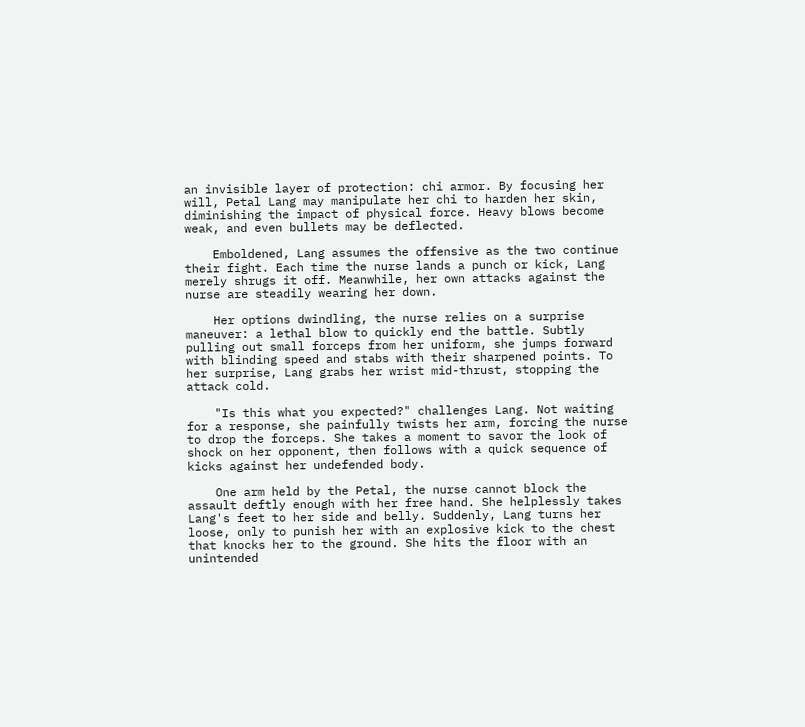an invisible layer of protection: chi armor. By focusing her will, Petal Lang may manipulate her chi to harden her skin, diminishing the impact of physical force. Heavy blows become weak, and even bullets may be deflected.

    Emboldened, Lang assumes the offensive as the two continue their fight. Each time the nurse lands a punch or kick, Lang merely shrugs it off. Meanwhile, her own attacks against the nurse are steadily wearing her down.

    Her options dwindling, the nurse relies on a surprise maneuver: a lethal blow to quickly end the battle. Subtly pulling out small forceps from her uniform, she jumps forward with blinding speed and stabs with their sharpened points. To her surprise, Lang grabs her wrist mid-thrust, stopping the attack cold.

    "Is this what you expected?" challenges Lang. Not waiting for a response, she painfully twists her arm, forcing the nurse to drop the forceps. She takes a moment to savor the look of shock on her opponent, then follows with a quick sequence of kicks against her undefended body.

    One arm held by the Petal, the nurse cannot block the assault deftly enough with her free hand. She helplessly takes Lang's feet to her side and belly. Suddenly, Lang turns her loose, only to punish her with an explosive kick to the chest that knocks her to the ground. She hits the floor with an unintended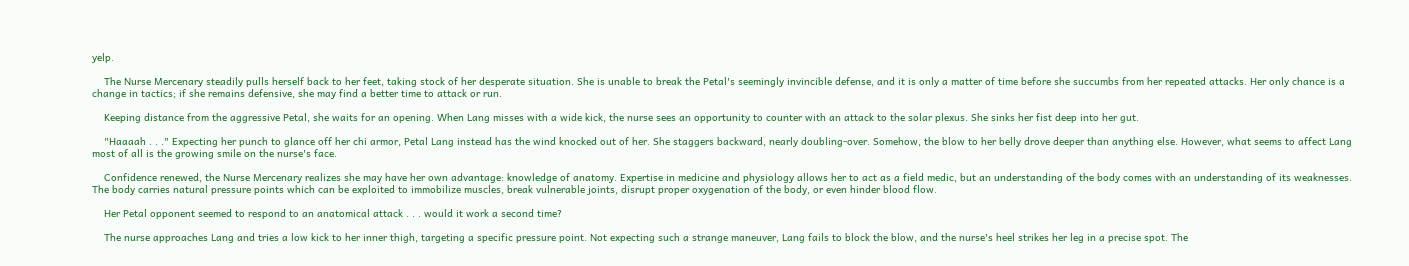yelp.

    The Nurse Mercenary steadily pulls herself back to her feet, taking stock of her desperate situation. She is unable to break the Petal's seemingly invincible defense, and it is only a matter of time before she succumbs from her repeated attacks. Her only chance is a change in tactics; if she remains defensive, she may find a better time to attack or run.

    Keeping distance from the aggressive Petal, she waits for an opening. When Lang misses with a wide kick, the nurse sees an opportunity to counter with an attack to the solar plexus. She sinks her fist deep into her gut.

    "Haaaah . . ." Expecting her punch to glance off her chi armor, Petal Lang instead has the wind knocked out of her. She staggers backward, nearly doubling-over. Somehow, the blow to her belly drove deeper than anything else. However, what seems to affect Lang most of all is the growing smile on the nurse's face.

    Confidence renewed, the Nurse Mercenary realizes she may have her own advantage: knowledge of anatomy. Expertise in medicine and physiology allows her to act as a field medic, but an understanding of the body comes with an understanding of its weaknesses. The body carries natural pressure points which can be exploited to immobilize muscles, break vulnerable joints, disrupt proper oxygenation of the body, or even hinder blood flow.

    Her Petal opponent seemed to respond to an anatomical attack . . . would it work a second time?

    The nurse approaches Lang and tries a low kick to her inner thigh, targeting a specific pressure point. Not expecting such a strange maneuver, Lang fails to block the blow, and the nurse's heel strikes her leg in a precise spot. The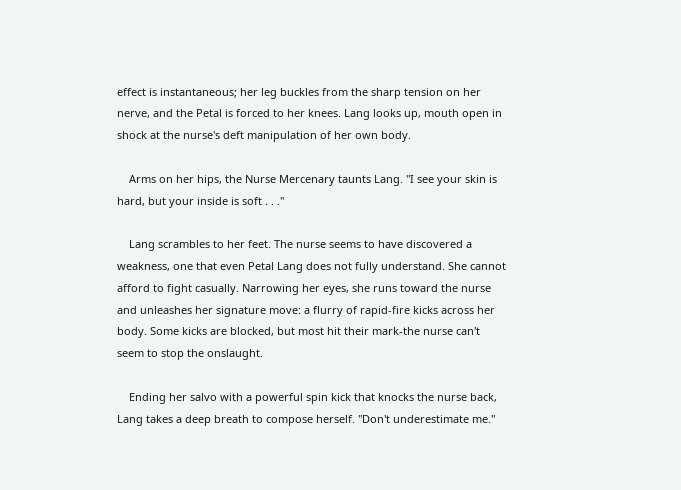effect is instantaneous; her leg buckles from the sharp tension on her nerve, and the Petal is forced to her knees. Lang looks up, mouth open in shock at the nurse's deft manipulation of her own body.

    Arms on her hips, the Nurse Mercenary taunts Lang. "I see your skin is hard, but your inside is soft . . ."

    Lang scrambles to her feet. The nurse seems to have discovered a weakness, one that even Petal Lang does not fully understand. She cannot afford to fight casually. Narrowing her eyes, she runs toward the nurse and unleashes her signature move: a flurry of rapid-fire kicks across her body. Some kicks are blocked, but most hit their mark-the nurse can't seem to stop the onslaught.

    Ending her salvo with a powerful spin kick that knocks the nurse back, Lang takes a deep breath to compose herself. "Don't underestimate me."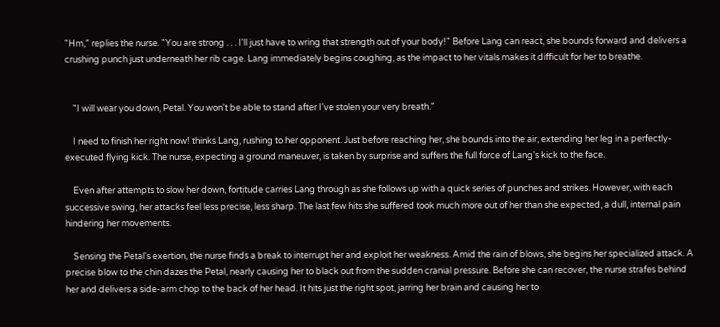"Hm," replies the nurse. "You are strong . . . I'll just have to wring that strength out of your body!" Before Lang can react, she bounds forward and delivers a crushing punch just underneath her rib cage. Lang immediately begins coughing, as the impact to her vitals makes it difficult for her to breathe.


    "I will wear you down, Petal. You won't be able to stand after I've stolen your very breath."

    I need to finish her right now! thinks Lang, rushing to her opponent. Just before reaching her, she bounds into the air, extending her leg in a perfectly-executed flying kick. The nurse, expecting a ground maneuver, is taken by surprise and suffers the full force of Lang's kick to the face.

    Even after attempts to slow her down, fortitude carries Lang through as she follows up with a quick series of punches and strikes. However, with each successive swing, her attacks feel less precise, less sharp. The last few hits she suffered took much more out of her than she expected, a dull, internal pain hindering her movements.

    Sensing the Petal's exertion, the nurse finds a break to interrupt her and exploit her weakness. Amid the rain of blows, she begins her specialized attack. A precise blow to the chin dazes the Petal, nearly causing her to black out from the sudden cranial pressure. Before she can recover, the nurse strafes behind her and delivers a side-arm chop to the back of her head. It hits just the right spot, jarring her brain and causing her to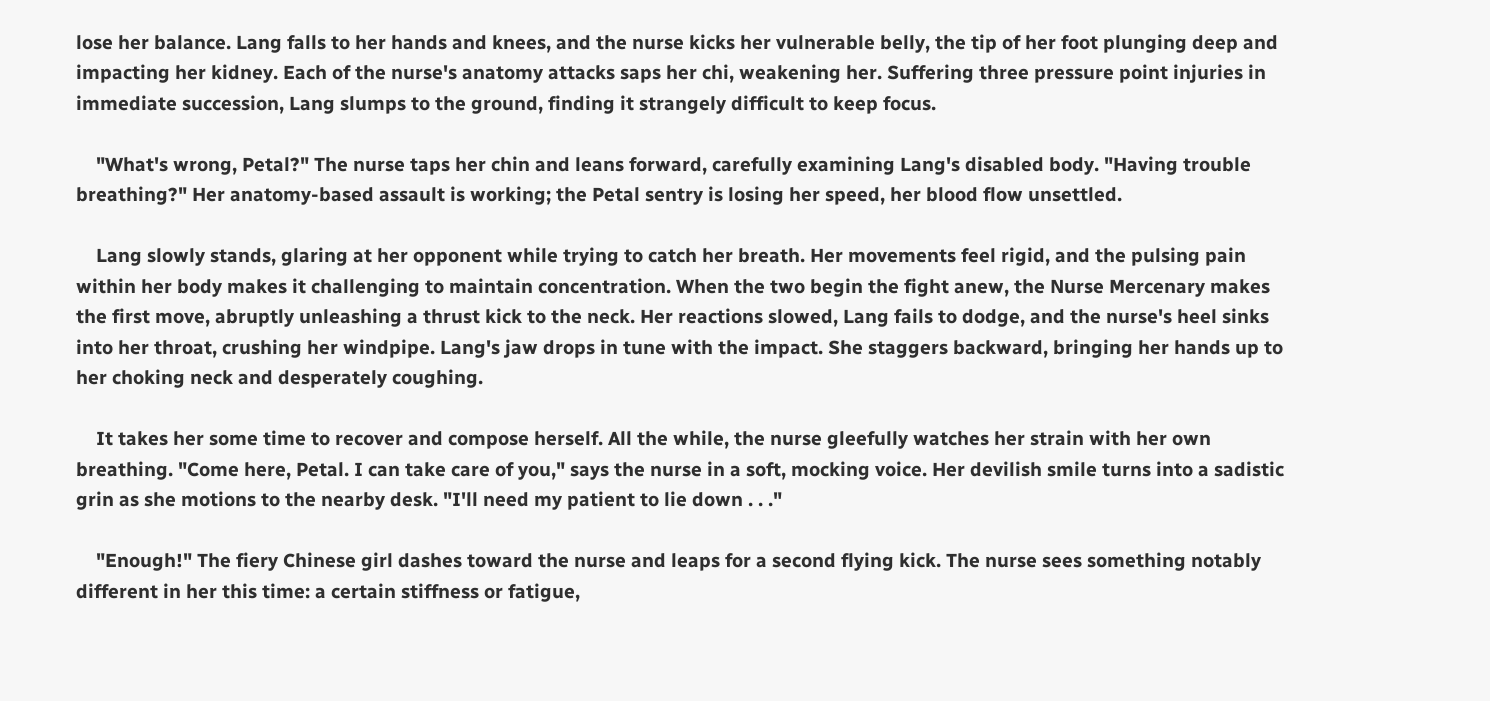lose her balance. Lang falls to her hands and knees, and the nurse kicks her vulnerable belly, the tip of her foot plunging deep and impacting her kidney. Each of the nurse's anatomy attacks saps her chi, weakening her. Suffering three pressure point injuries in immediate succession, Lang slumps to the ground, finding it strangely difficult to keep focus.

    "What's wrong, Petal?" The nurse taps her chin and leans forward, carefully examining Lang's disabled body. "Having trouble breathing?" Her anatomy-based assault is working; the Petal sentry is losing her speed, her blood flow unsettled.

    Lang slowly stands, glaring at her opponent while trying to catch her breath. Her movements feel rigid, and the pulsing pain within her body makes it challenging to maintain concentration. When the two begin the fight anew, the Nurse Mercenary makes the first move, abruptly unleashing a thrust kick to the neck. Her reactions slowed, Lang fails to dodge, and the nurse's heel sinks into her throat, crushing her windpipe. Lang's jaw drops in tune with the impact. She staggers backward, bringing her hands up to her choking neck and desperately coughing.

    It takes her some time to recover and compose herself. All the while, the nurse gleefully watches her strain with her own breathing. "Come here, Petal. I can take care of you," says the nurse in a soft, mocking voice. Her devilish smile turns into a sadistic grin as she motions to the nearby desk. "I'll need my patient to lie down . . ."

    "Enough!" The fiery Chinese girl dashes toward the nurse and leaps for a second flying kick. The nurse sees something notably different in her this time: a certain stiffness or fatigue,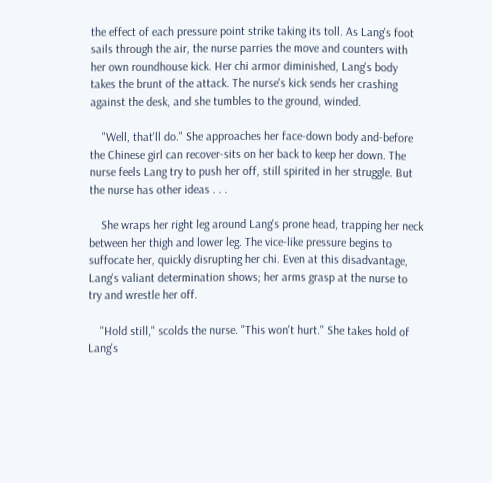the effect of each pressure point strike taking its toll. As Lang's foot sails through the air, the nurse parries the move and counters with her own roundhouse kick. Her chi armor diminished, Lang's body takes the brunt of the attack. The nurse's kick sends her crashing against the desk, and she tumbles to the ground, winded.

    "Well, that'll do." She approaches her face-down body and-before the Chinese girl can recover-sits on her back to keep her down. The nurse feels Lang try to push her off, still spirited in her struggle. But the nurse has other ideas . . .

    She wraps her right leg around Lang's prone head, trapping her neck between her thigh and lower leg. The vice-like pressure begins to suffocate her, quickly disrupting her chi. Even at this disadvantage, Lang's valiant determination shows; her arms grasp at the nurse to try and wrestle her off.

    "Hold still," scolds the nurse. "This won't hurt." She takes hold of Lang's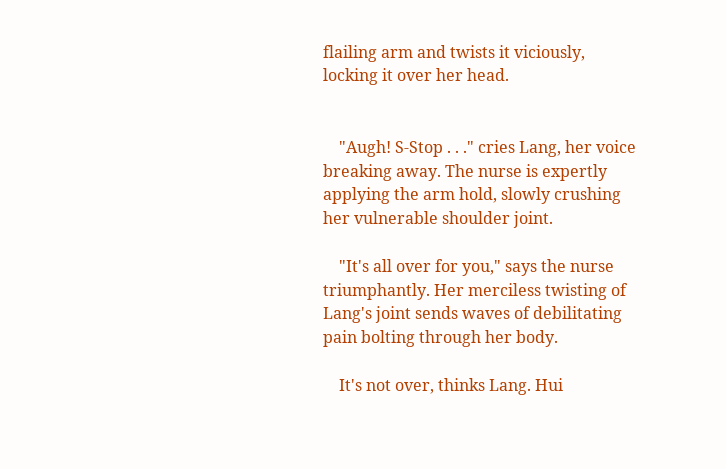flailing arm and twists it viciously, locking it over her head.


    "Augh! S-Stop . . ." cries Lang, her voice breaking away. The nurse is expertly applying the arm hold, slowly crushing her vulnerable shoulder joint.

    "It's all over for you," says the nurse triumphantly. Her merciless twisting of Lang's joint sends waves of debilitating pain bolting through her body.

    It's not over, thinks Lang. Hui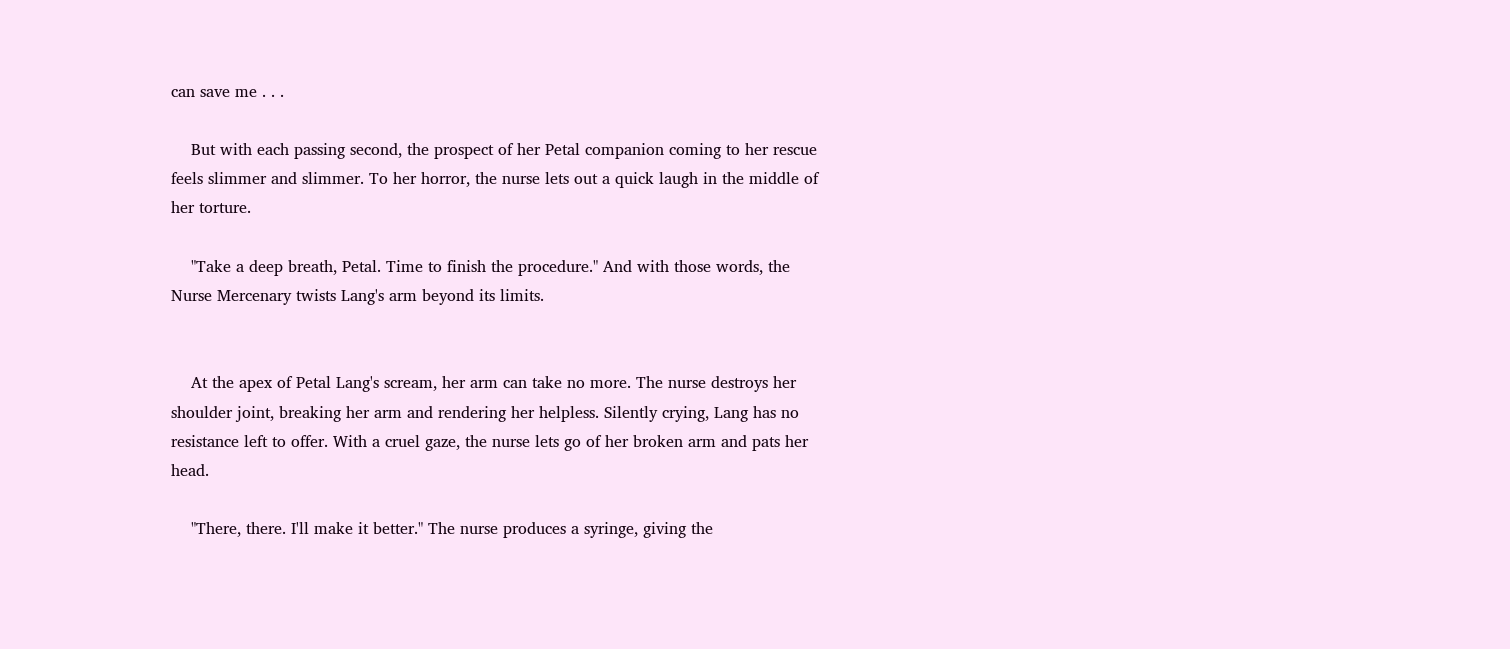can save me . . .

    But with each passing second, the prospect of her Petal companion coming to her rescue feels slimmer and slimmer. To her horror, the nurse lets out a quick laugh in the middle of her torture.

    "Take a deep breath, Petal. Time to finish the procedure." And with those words, the Nurse Mercenary twists Lang's arm beyond its limits.


    At the apex of Petal Lang's scream, her arm can take no more. The nurse destroys her shoulder joint, breaking her arm and rendering her helpless. Silently crying, Lang has no resistance left to offer. With a cruel gaze, the nurse lets go of her broken arm and pats her head.

    "There, there. I'll make it better." The nurse produces a syringe, giving the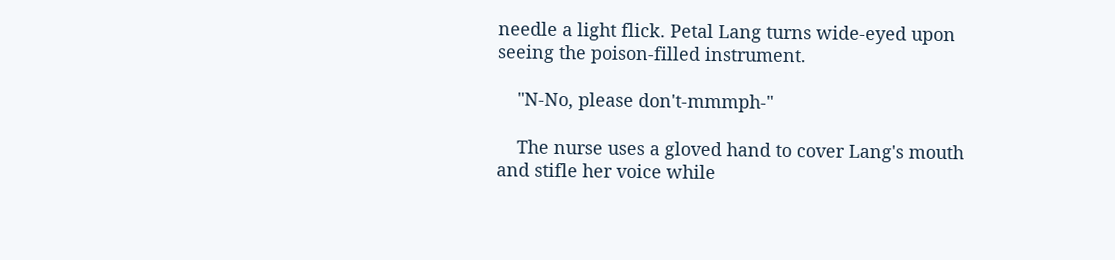needle a light flick. Petal Lang turns wide-eyed upon seeing the poison-filled instrument.

    "N-No, please don't-mmmph-"

    The nurse uses a gloved hand to cover Lang's mouth and stifle her voice while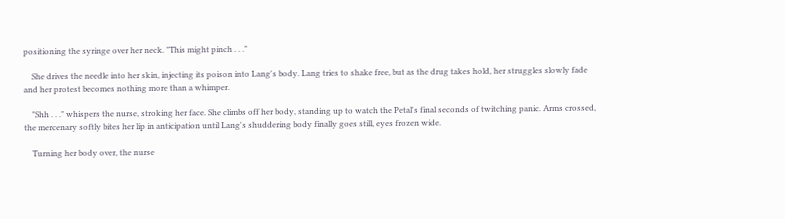positioning the syringe over her neck. "This might pinch . . ."

    She drives the needle into her skin, injecting its poison into Lang's body. Lang tries to shake free, but as the drug takes hold, her struggles slowly fade and her protest becomes nothing more than a whimper.

    "Shh . . ." whispers the nurse, stroking her face. She climbs off her body, standing up to watch the Petal's final seconds of twitching panic. Arms crossed, the mercenary softly bites her lip in anticipation until Lang's shuddering body finally goes still, eyes frozen wide.

    Turning her body over, the nurse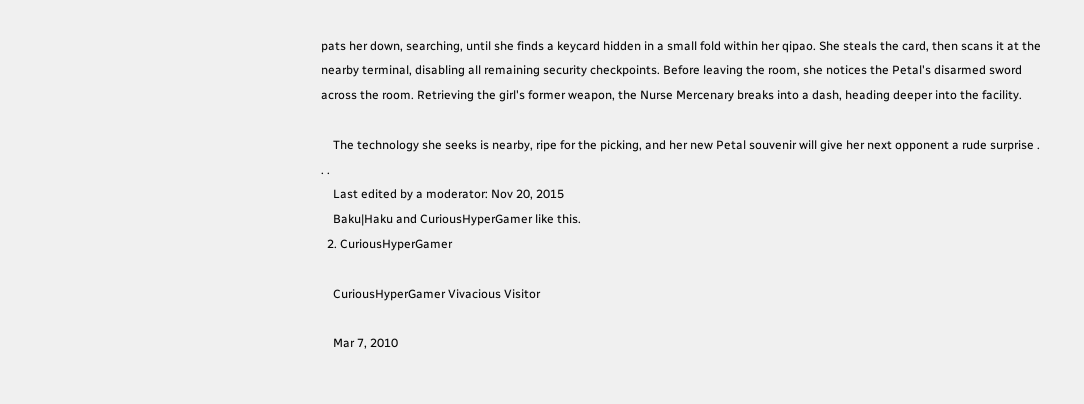pats her down, searching, until she finds a keycard hidden in a small fold within her qipao. She steals the card, then scans it at the nearby terminal, disabling all remaining security checkpoints. Before leaving the room, she notices the Petal's disarmed sword across the room. Retrieving the girl's former weapon, the Nurse Mercenary breaks into a dash, heading deeper into the facility.

    The technology she seeks is nearby, ripe for the picking, and her new Petal souvenir will give her next opponent a rude surprise . . .
    Last edited by a moderator: Nov 20, 2015
    Baku|Haku and CuriousHyperGamer like this.
  2. CuriousHyperGamer

    CuriousHyperGamer Vivacious Visitor

    Mar 7, 2010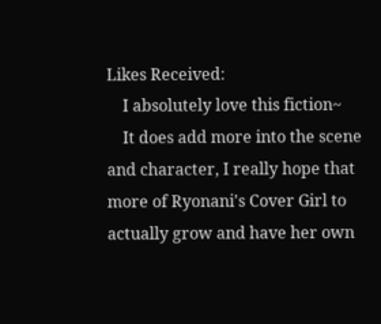Likes Received:
    I absolutely love this fiction~
    It does add more into the scene and character, I really hope that more of Ryonani's Cover Girl to actually grow and have her own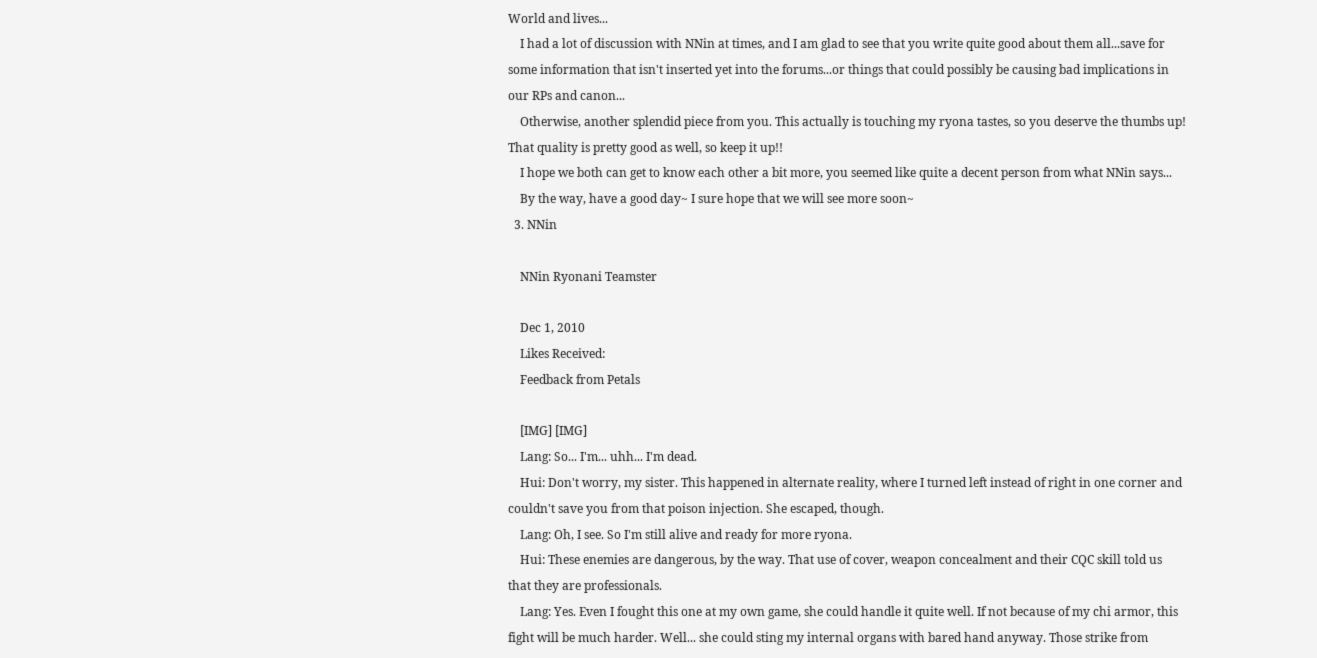World and lives...
    I had a lot of discussion with NNin at times, and I am glad to see that you write quite good about them all...save for some information that isn't inserted yet into the forums...or things that could possibly be causing bad implications in our RPs and canon...
    Otherwise, another splendid piece from you. This actually is touching my ryona tastes, so you deserve the thumbs up! That quality is pretty good as well, so keep it up!!
    I hope we both can get to know each other a bit more, you seemed like quite a decent person from what NNin says...
    By the way, have a good day~ I sure hope that we will see more soon~
  3. NNin

    NNin Ryonani Teamster

    Dec 1, 2010
    Likes Received:
    Feedback from Petals

    [IMG] [IMG]
    Lang: So... I'm... uhh... I'm dead.
    Hui: Don't worry, my sister. This happened in alternate reality, where I turned left instead of right in one corner and couldn't save you from that poison injection. She escaped, though.
    Lang: Oh, I see. So I'm still alive and ready for more ryona.
    Hui: These enemies are dangerous, by the way. That use of cover, weapon concealment and their CQC skill told us that they are professionals.
    Lang: Yes. Even I fought this one at my own game, she could handle it quite well. If not because of my chi armor, this fight will be much harder. Well... she could sting my internal organs with bared hand anyway. Those strike from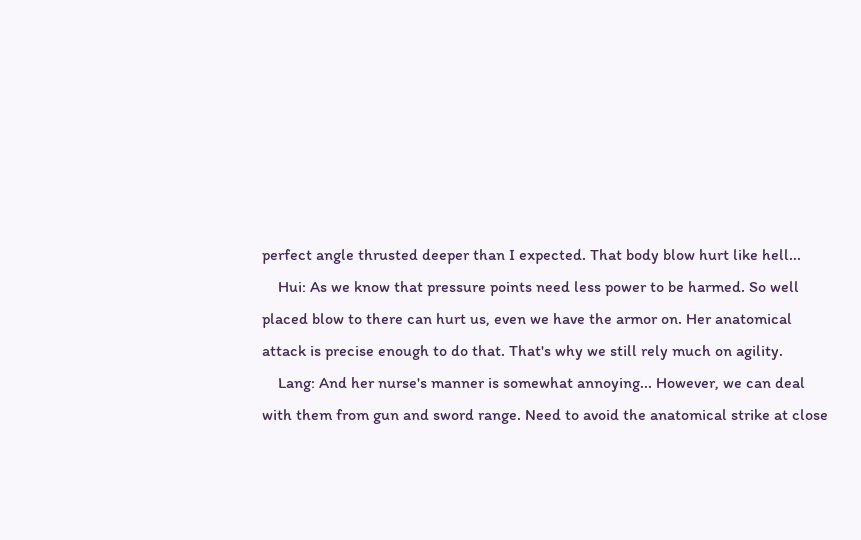perfect angle thrusted deeper than I expected. That body blow hurt like hell...
    Hui: As we know that pressure points need less power to be harmed. So well placed blow to there can hurt us, even we have the armor on. Her anatomical attack is precise enough to do that. That's why we still rely much on agility.
    Lang: And her nurse's manner is somewhat annoying... However, we can deal with them from gun and sword range. Need to avoid the anatomical strike at close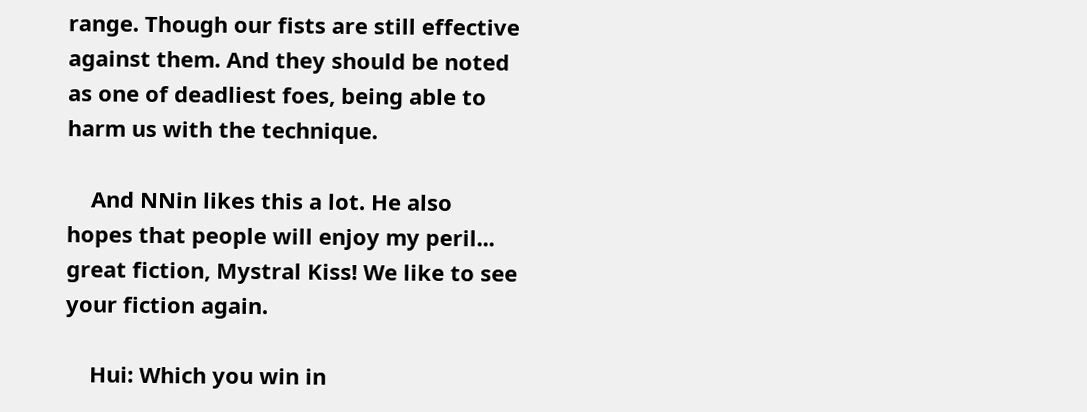range. Though our fists are still effective against them. And they should be noted as one of deadliest foes, being able to harm us with the technique.

    And NNin likes this a lot. He also hopes that people will enjoy my peril... great fiction, Mystral Kiss! We like to see your fiction again.

    Hui: Which you win in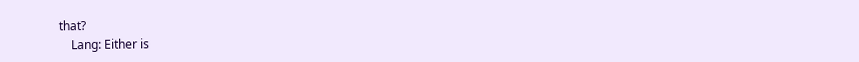that?
    Lang: Either is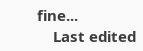fine...
    Last edited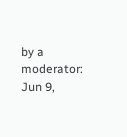by a moderator: Jun 9,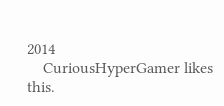2014
    CuriousHyperGamer likes this.